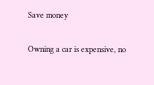Save money

Owning a car is expensive, no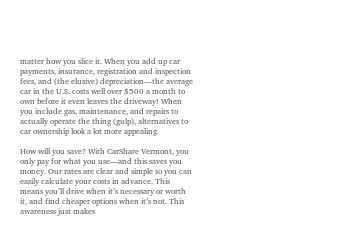matter how you slice it. When you add up car payments, insurance, registration and inspection fees, and (the elusive) depreciation—the average car in the U.S. costs well over $500 a month to own before it even leaves the driveway! When you include gas, maintenance, and repairs to actually operate the thing (gulp), alternatives to car ownership look a lot more appealing.

How will you save? With CarShare Vermont, you only pay for what you use—and this saves you money. Our rates are clear and simple so you can easily calculate your costs in advance. This means you’ll drive when it’s necessary or worth it, and find cheaper options when it’s not. This awareness just makes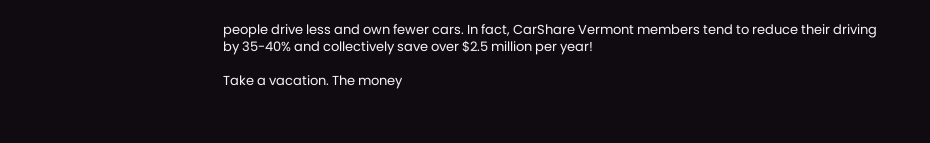people drive less and own fewer cars. In fact, CarShare Vermont members tend to reduce their driving by 35-40% and collectively save over $2.5 million per year!

Take a vacation. The money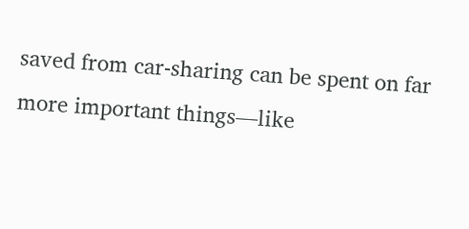saved from car-sharing can be spent on far more important things—like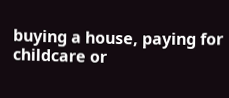buying a house, paying for childcare or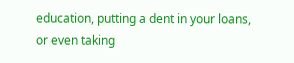education, putting a dent in your loans, or even taking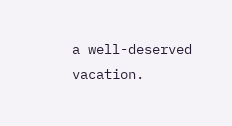a well-deserved vacation.